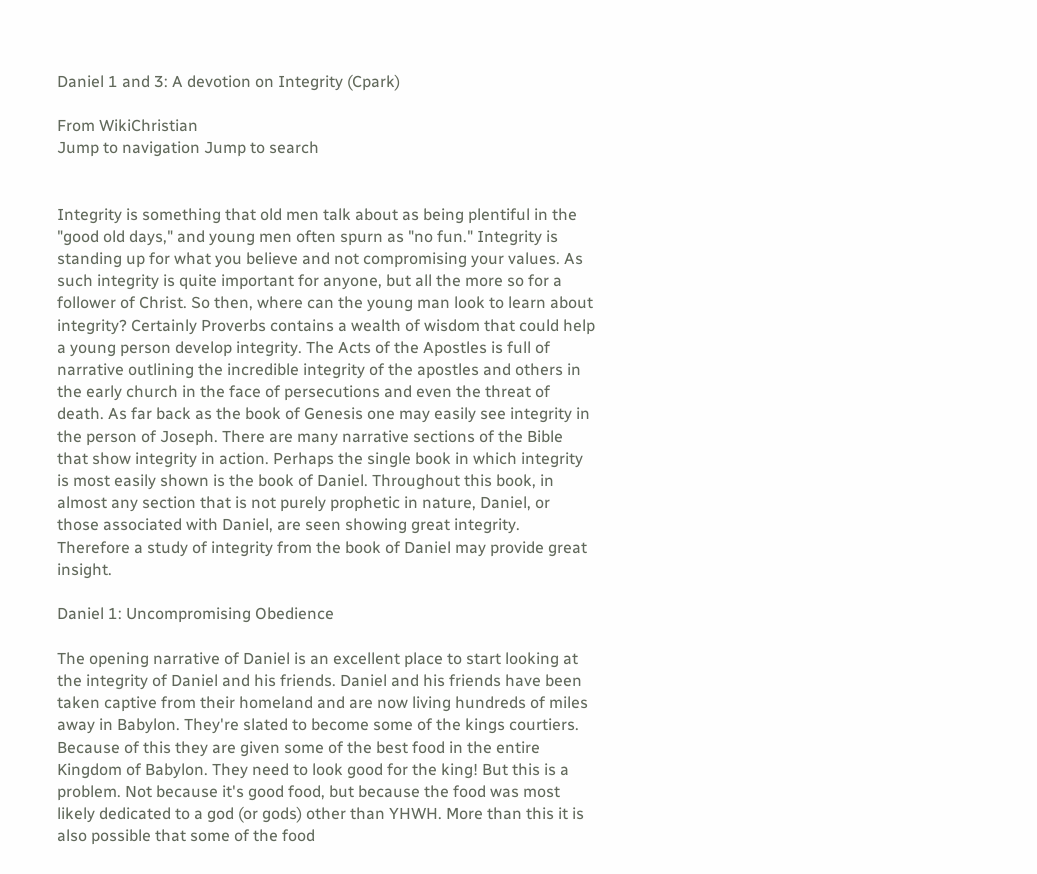Daniel 1 and 3: A devotion on Integrity (Cpark)

From WikiChristian
Jump to navigation Jump to search


Integrity is something that old men talk about as being plentiful in the "good old days," and young men often spurn as "no fun." Integrity is standing up for what you believe and not compromising your values. As such integrity is quite important for anyone, but all the more so for a follower of Christ. So then, where can the young man look to learn about integrity? Certainly Proverbs contains a wealth of wisdom that could help a young person develop integrity. The Acts of the Apostles is full of narrative outlining the incredible integrity of the apostles and others in the early church in the face of persecutions and even the threat of death. As far back as the book of Genesis one may easily see integrity in the person of Joseph. There are many narrative sections of the Bible that show integrity in action. Perhaps the single book in which integrity is most easily shown is the book of Daniel. Throughout this book, in almost any section that is not purely prophetic in nature, Daniel, or those associated with Daniel, are seen showing great integrity. Therefore a study of integrity from the book of Daniel may provide great insight.

Daniel 1: Uncompromising Obedience

The opening narrative of Daniel is an excellent place to start looking at the integrity of Daniel and his friends. Daniel and his friends have been taken captive from their homeland and are now living hundreds of miles away in Babylon. They're slated to become some of the kings courtiers. Because of this they are given some of the best food in the entire Kingdom of Babylon. They need to look good for the king! But this is a problem. Not because it's good food, but because the food was most likely dedicated to a god (or gods) other than YHWH. More than this it is also possible that some of the food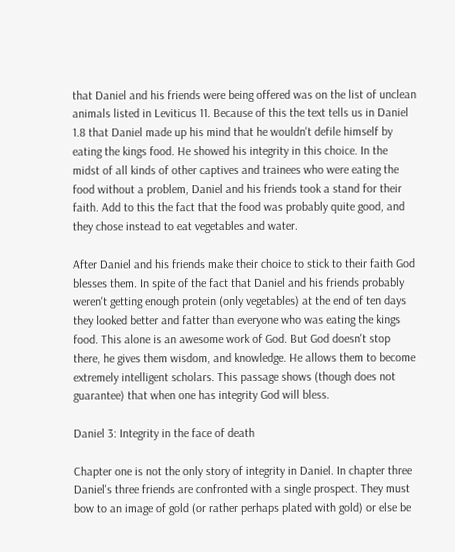that Daniel and his friends were being offered was on the list of unclean animals listed in Leviticus 11. Because of this the text tells us in Daniel 1.8 that Daniel made up his mind that he wouldn't defile himself by eating the kings food. He showed his integrity in this choice. In the midst of all kinds of other captives and trainees who were eating the food without a problem, Daniel and his friends took a stand for their faith. Add to this the fact that the food was probably quite good, and they chose instead to eat vegetables and water.

After Daniel and his friends make their choice to stick to their faith God blesses them. In spite of the fact that Daniel and his friends probably weren't getting enough protein (only vegetables) at the end of ten days they looked better and fatter than everyone who was eating the kings food. This alone is an awesome work of God. But God doesn't stop there, he gives them wisdom, and knowledge. He allows them to become extremely intelligent scholars. This passage shows (though does not guarantee) that when one has integrity God will bless.

Daniel 3: Integrity in the face of death

Chapter one is not the only story of integrity in Daniel. In chapter three Daniel's three friends are confronted with a single prospect. They must bow to an image of gold (or rather perhaps plated with gold) or else be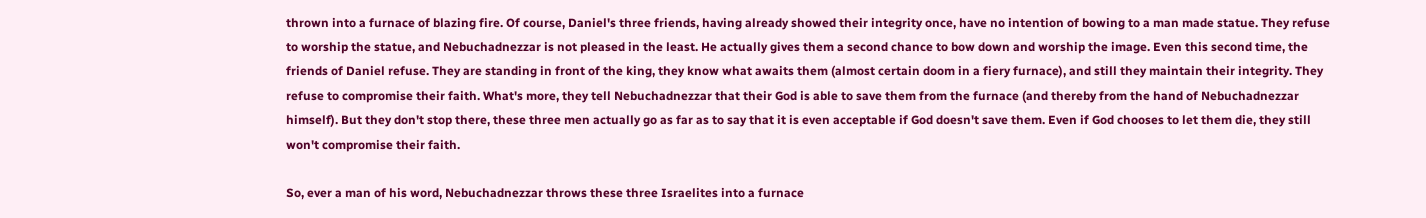thrown into a furnace of blazing fire. Of course, Daniel's three friends, having already showed their integrity once, have no intention of bowing to a man made statue. They refuse to worship the statue, and Nebuchadnezzar is not pleased in the least. He actually gives them a second chance to bow down and worship the image. Even this second time, the friends of Daniel refuse. They are standing in front of the king, they know what awaits them (almost certain doom in a fiery furnace), and still they maintain their integrity. They refuse to compromise their faith. What's more, they tell Nebuchadnezzar that their God is able to save them from the furnace (and thereby from the hand of Nebuchadnezzar himself). But they don't stop there, these three men actually go as far as to say that it is even acceptable if God doesn't save them. Even if God chooses to let them die, they still won't compromise their faith.

So, ever a man of his word, Nebuchadnezzar throws these three Israelites into a furnace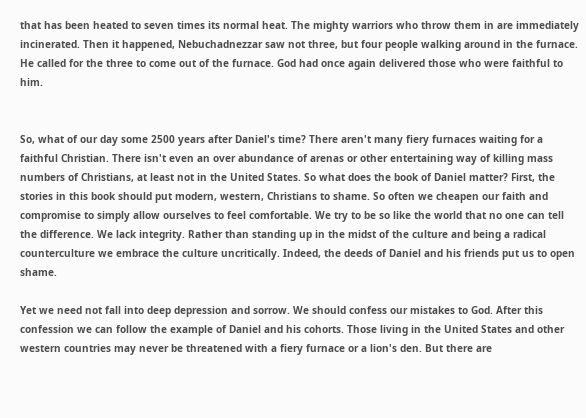that has been heated to seven times its normal heat. The mighty warriors who throw them in are immediately incinerated. Then it happened, Nebuchadnezzar saw not three, but four people walking around in the furnace. He called for the three to come out of the furnace. God had once again delivered those who were faithful to him.


So, what of our day some 2500 years after Daniel's time? There aren't many fiery furnaces waiting for a faithful Christian. There isn't even an over abundance of arenas or other entertaining way of killing mass numbers of Christians, at least not in the United States. So what does the book of Daniel matter? First, the stories in this book should put modern, western, Christians to shame. So often we cheapen our faith and compromise to simply allow ourselves to feel comfortable. We try to be so like the world that no one can tell the difference. We lack integrity. Rather than standing up in the midst of the culture and being a radical counterculture we embrace the culture uncritically. Indeed, the deeds of Daniel and his friends put us to open shame.

Yet we need not fall into deep depression and sorrow. We should confess our mistakes to God. After this confession we can follow the example of Daniel and his cohorts. Those living in the United States and other western countries may never be threatened with a fiery furnace or a lion's den. But there are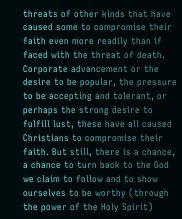threats of other kinds that have caused some to compromise their faith even more readily than if faced with the threat of death. Corporate advancement or the desire to be popular, the pressure to be accepting and tolerant, or perhaps the strong desire to fulfill lust, these have all caused Christians to compromise their faith. But still, there is a chance, a chance to turn back to the God we claim to follow and to show ourselves to be worthy (through the power of the Holy Spirit)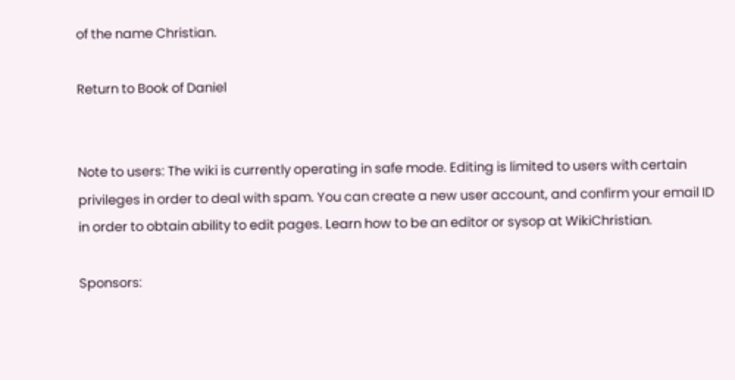of the name Christian.

Return to Book of Daniel


Note to users: The wiki is currently operating in safe mode. Editing is limited to users with certain privileges in order to deal with spam. You can create a new user account, and confirm your email ID in order to obtain ability to edit pages. Learn how to be an editor or sysop at WikiChristian.

Sponsors: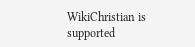WikiChristian is supported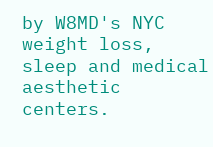by W8MD's NYC weight loss, sleep and medical aesthetic centers.